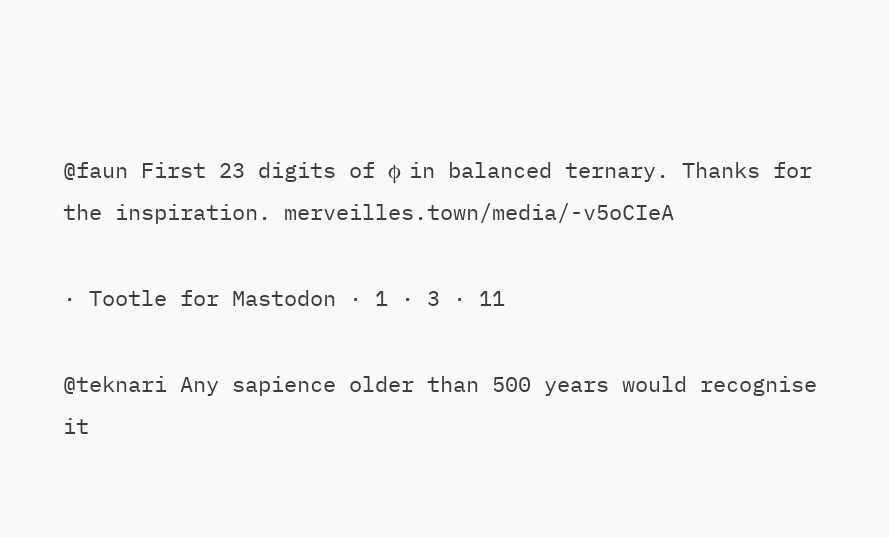@faun First 23 digits of ϕ in balanced ternary. Thanks for the inspiration. merveilles.town/media/-v5oCIeA

· Tootle for Mastodon · 1 · 3 · 11

@teknari Any sapience older than 500 years would recognise it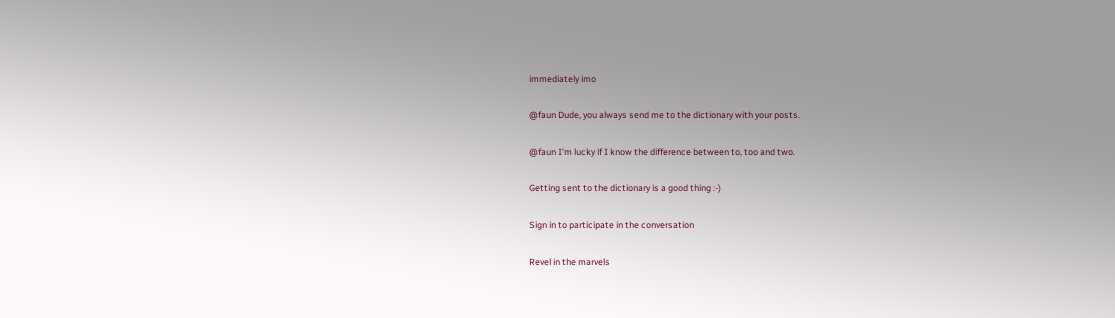immediately imo

@faun Dude, you always send me to the dictionary with your posts.

@faun I'm lucky if I know the difference between to, too and two.

Getting sent to the dictionary is a good thing :-)

Sign in to participate in the conversation

Revel in the marvels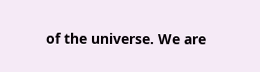of the universe. We are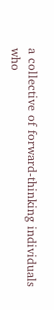a collective of forward-thinking individuals who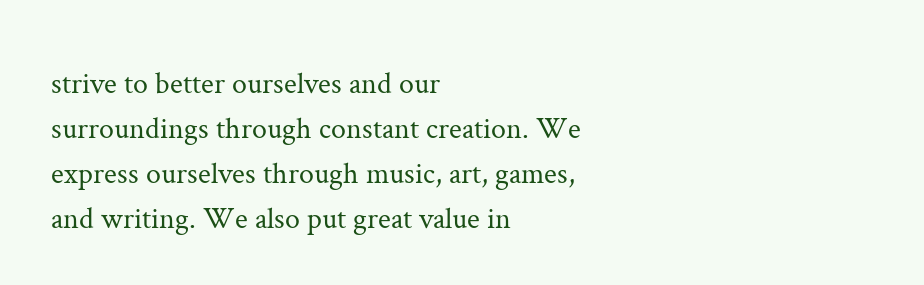strive to better ourselves and our surroundings through constant creation. We express ourselves through music, art, games, and writing. We also put great value in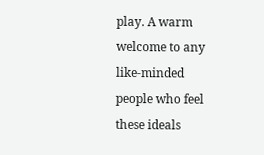play. A warm welcome to any like-minded people who feel these ideals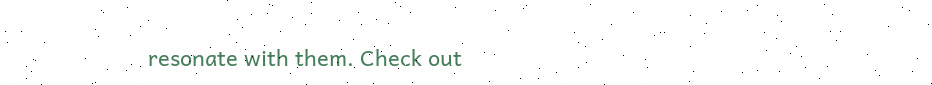resonate with them. Check out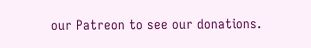our Patreon to see our donations.